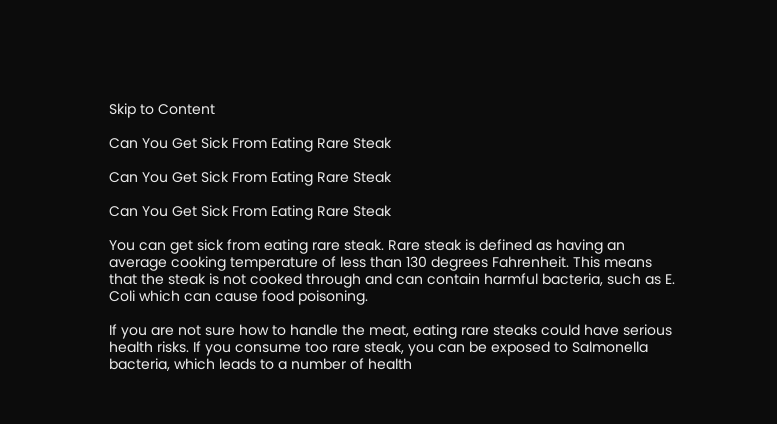Skip to Content

Can You Get Sick From Eating Rare Steak

Can You Get Sick From Eating Rare Steak

Can You Get Sick From Eating Rare Steak

You can get sick from eating rare steak. Rare steak is defined as having an average cooking temperature of less than 130 degrees Fahrenheit. This means that the steak is not cooked through and can contain harmful bacteria, such as E. Coli which can cause food poisoning.

If you are not sure how to handle the meat, eating rare steaks could have serious health risks. If you consume too rare steak, you can be exposed to Salmonella bacteria, which leads to a number of health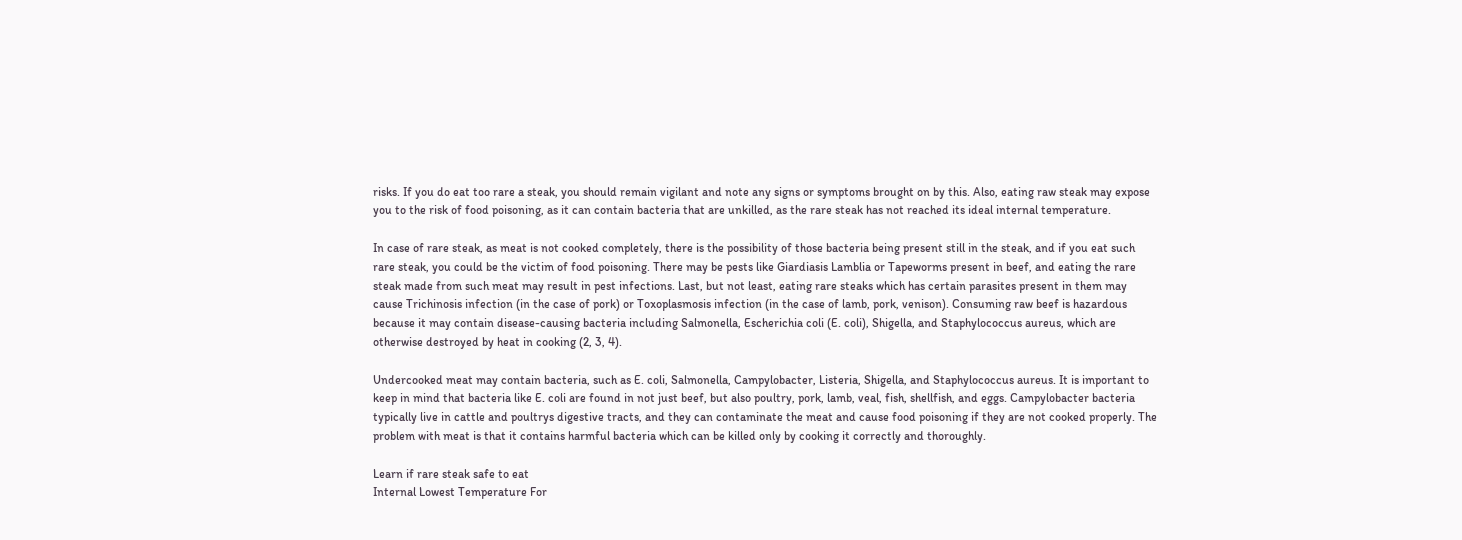risks. If you do eat too rare a steak, you should remain vigilant and note any signs or symptoms brought on by this. Also, eating raw steak may expose you to the risk of food poisoning, as it can contain bacteria that are unkilled, as the rare steak has not reached its ideal internal temperature.

In case of rare steak, as meat is not cooked completely, there is the possibility of those bacteria being present still in the steak, and if you eat such rare steak, you could be the victim of food poisoning. There may be pests like Giardiasis Lamblia or Tapeworms present in beef, and eating the rare steak made from such meat may result in pest infections. Last, but not least, eating rare steaks which has certain parasites present in them may cause Trichinosis infection (in the case of pork) or Toxoplasmosis infection (in the case of lamb, pork, venison). Consuming raw beef is hazardous because it may contain disease-causing bacteria including Salmonella, Escherichia coli (E. coli), Shigella, and Staphylococcus aureus, which are otherwise destroyed by heat in cooking (2, 3, 4).

Undercooked meat may contain bacteria, such as E. coli, Salmonella, Campylobacter, Listeria, Shigella, and Staphylococcus aureus. It is important to keep in mind that bacteria like E. coli are found in not just beef, but also poultry, pork, lamb, veal, fish, shellfish, and eggs. Campylobacter bacteria typically live in cattle and poultrys digestive tracts, and they can contaminate the meat and cause food poisoning if they are not cooked properly. The problem with meat is that it contains harmful bacteria which can be killed only by cooking it correctly and thoroughly.

Learn if rare steak safe to eat
Internal Lowest Temperature For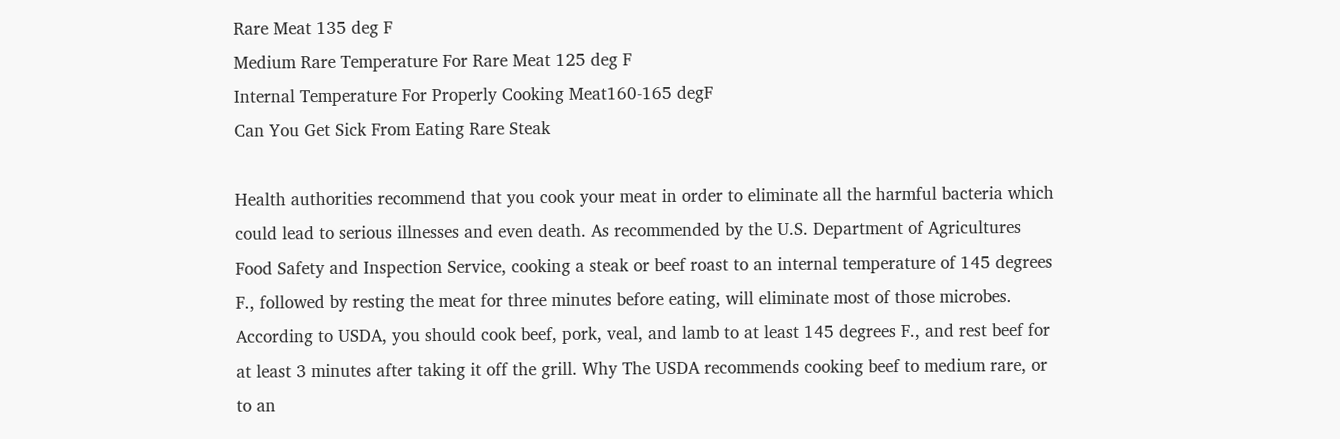Rare Meat 135 deg F
Medium Rare Temperature For Rare Meat 125 deg F
Internal Temperature For Properly Cooking Meat160-165 degF
Can You Get Sick From Eating Rare Steak

Health authorities recommend that you cook your meat in order to eliminate all the harmful bacteria which could lead to serious illnesses and even death. As recommended by the U.S. Department of Agricultures Food Safety and Inspection Service, cooking a steak or beef roast to an internal temperature of 145 degrees F., followed by resting the meat for three minutes before eating, will eliminate most of those microbes. According to USDA, you should cook beef, pork, veal, and lamb to at least 145 degrees F., and rest beef for at least 3 minutes after taking it off the grill. Why The USDA recommends cooking beef to medium rare, or to an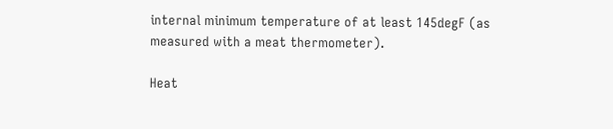internal minimum temperature of at least 145degF (as measured with a meat thermometer).

Heat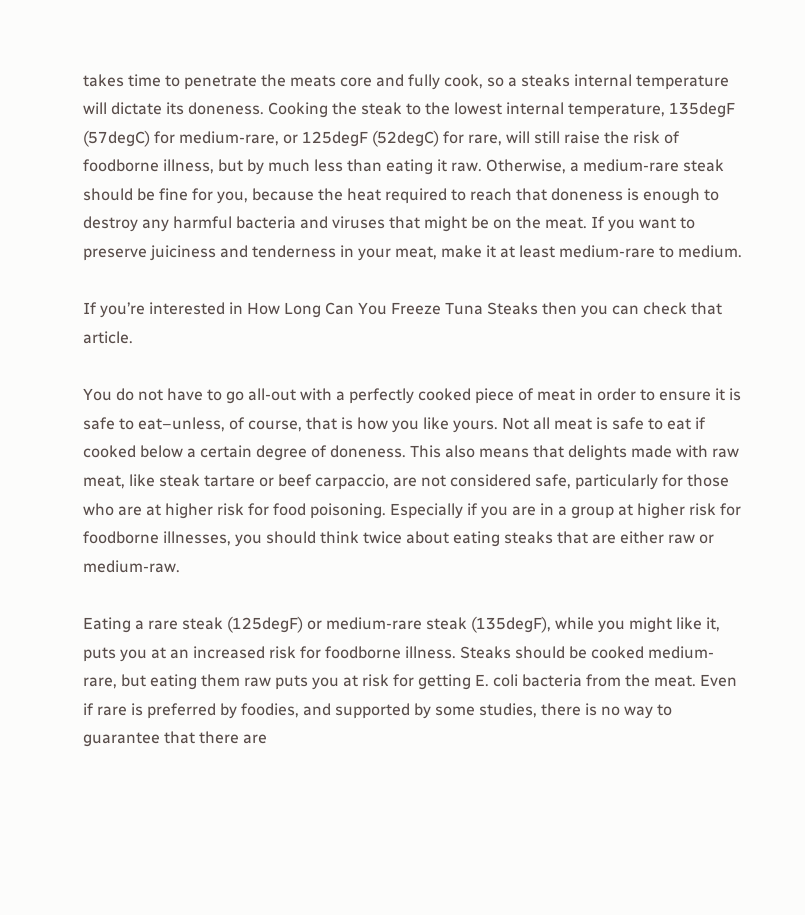takes time to penetrate the meats core and fully cook, so a steaks internal temperature will dictate its doneness. Cooking the steak to the lowest internal temperature, 135degF (57degC) for medium-rare, or 125degF (52degC) for rare, will still raise the risk of foodborne illness, but by much less than eating it raw. Otherwise, a medium-rare steak should be fine for you, because the heat required to reach that doneness is enough to destroy any harmful bacteria and viruses that might be on the meat. If you want to preserve juiciness and tenderness in your meat, make it at least medium-rare to medium.

If you’re interested in How Long Can You Freeze Tuna Steaks then you can check that article.

You do not have to go all-out with a perfectly cooked piece of meat in order to ensure it is safe to eat–unless, of course, that is how you like yours. Not all meat is safe to eat if cooked below a certain degree of doneness. This also means that delights made with raw meat, like steak tartare or beef carpaccio, are not considered safe, particularly for those who are at higher risk for food poisoning. Especially if you are in a group at higher risk for foodborne illnesses, you should think twice about eating steaks that are either raw or medium-raw.

Eating a rare steak (125degF) or medium-rare steak (135degF), while you might like it, puts you at an increased risk for foodborne illness. Steaks should be cooked medium-rare, but eating them raw puts you at risk for getting E. coli bacteria from the meat. Even if rare is preferred by foodies, and supported by some studies, there is no way to guarantee that there are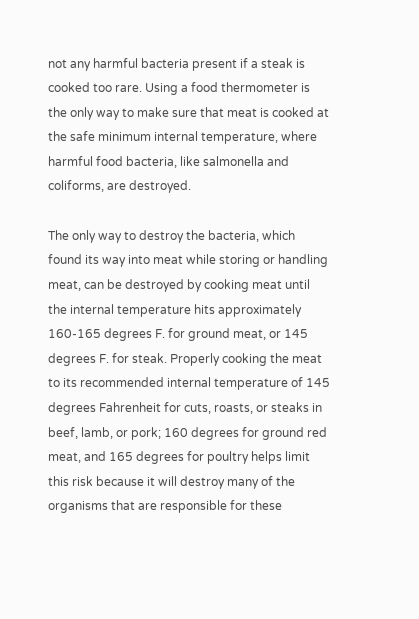not any harmful bacteria present if a steak is cooked too rare. Using a food thermometer is the only way to make sure that meat is cooked at the safe minimum internal temperature, where harmful food bacteria, like salmonella and coliforms, are destroyed.

The only way to destroy the bacteria, which found its way into meat while storing or handling meat, can be destroyed by cooking meat until the internal temperature hits approximately 160-165 degrees F. for ground meat, or 145 degrees F. for steak. Properly cooking the meat to its recommended internal temperature of 145 degrees Fahrenheit for cuts, roasts, or steaks in beef, lamb, or pork; 160 degrees for ground red meat, and 165 degrees for poultry helps limit this risk because it will destroy many of the organisms that are responsible for these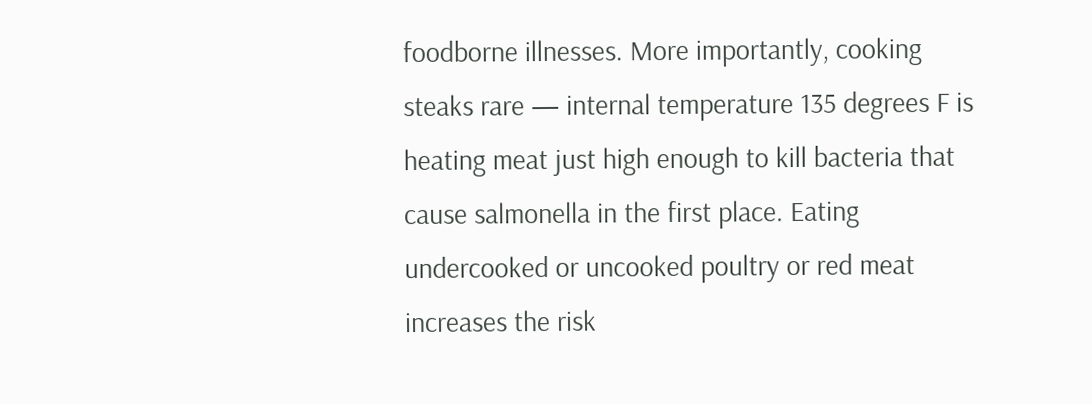foodborne illnesses. More importantly, cooking steaks rare — internal temperature 135 degrees F is heating meat just high enough to kill bacteria that cause salmonella in the first place. Eating undercooked or uncooked poultry or red meat increases the risk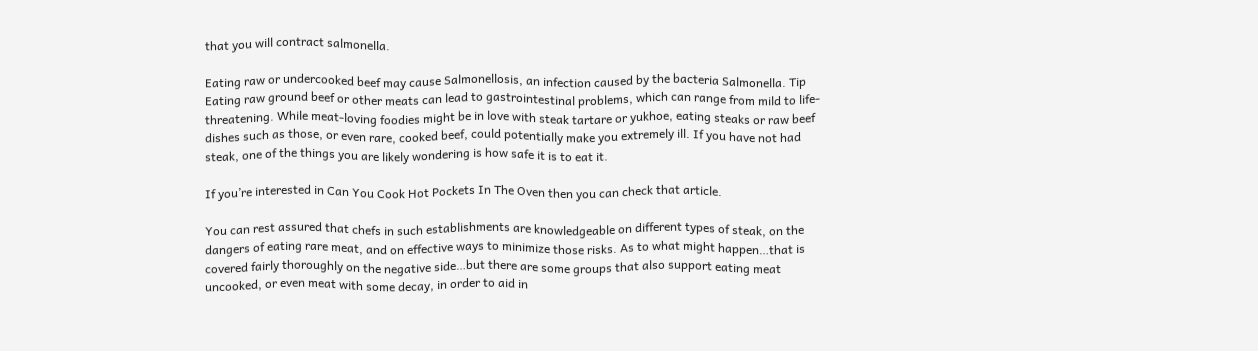that you will contract salmonella.

Eating raw or undercooked beef may cause Salmonellosis, an infection caused by the bacteria Salmonella. Tip Eating raw ground beef or other meats can lead to gastrointestinal problems, which can range from mild to life-threatening. While meat-loving foodies might be in love with steak tartare or yukhoe, eating steaks or raw beef dishes such as those, or even rare, cooked beef, could potentially make you extremely ill. If you have not had steak, one of the things you are likely wondering is how safe it is to eat it.

If you’re interested in Can You Cook Hot Pockets In The Oven then you can check that article.

You can rest assured that chefs in such establishments are knowledgeable on different types of steak, on the dangers of eating rare meat, and on effective ways to minimize those risks. As to what might happen…that is covered fairly thoroughly on the negative side…but there are some groups that also support eating meat uncooked, or even meat with some decay, in order to aid in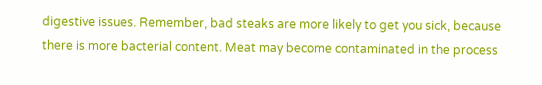digestive issues. Remember, bad steaks are more likely to get you sick, because there is more bacterial content. Meat may become contaminated in the process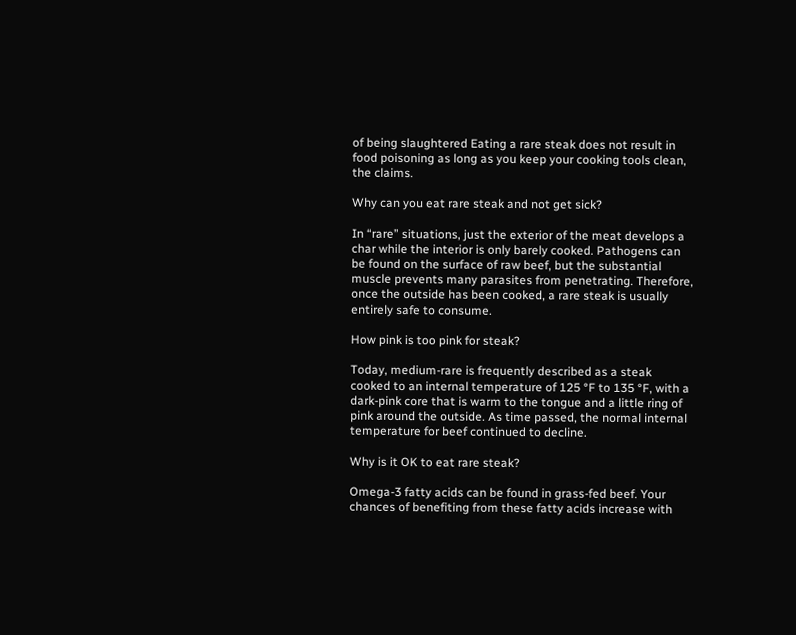of being slaughtered Eating a rare steak does not result in food poisoning as long as you keep your cooking tools clean, the claims.

Why can you eat rare steak and not get sick?

In “rare” situations, just the exterior of the meat develops a char while the interior is only barely cooked. Pathogens can be found on the surface of raw beef, but the substantial muscle prevents many parasites from penetrating. Therefore, once the outside has been cooked, a rare steak is usually entirely safe to consume.

How pink is too pink for steak?

Today, medium-rare is frequently described as a steak cooked to an internal temperature of 125 °F to 135 °F, with a dark-pink core that is warm to the tongue and a little ring of pink around the outside. As time passed, the normal internal temperature for beef continued to decline.

Why is it OK to eat rare steak?

Omega-3 fatty acids can be found in grass-fed beef. Your chances of benefiting from these fatty acids increase with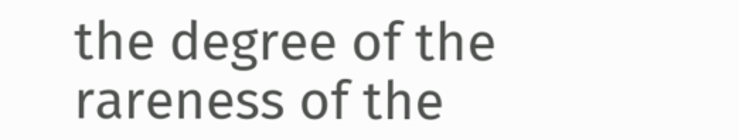the degree of the rareness of the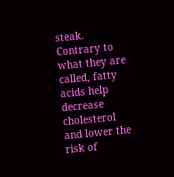steak. Contrary to what they are called, fatty acids help decrease cholesterol and lower the risk of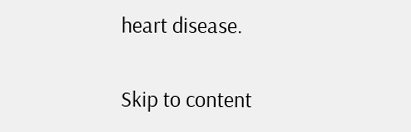heart disease.

Skip to content